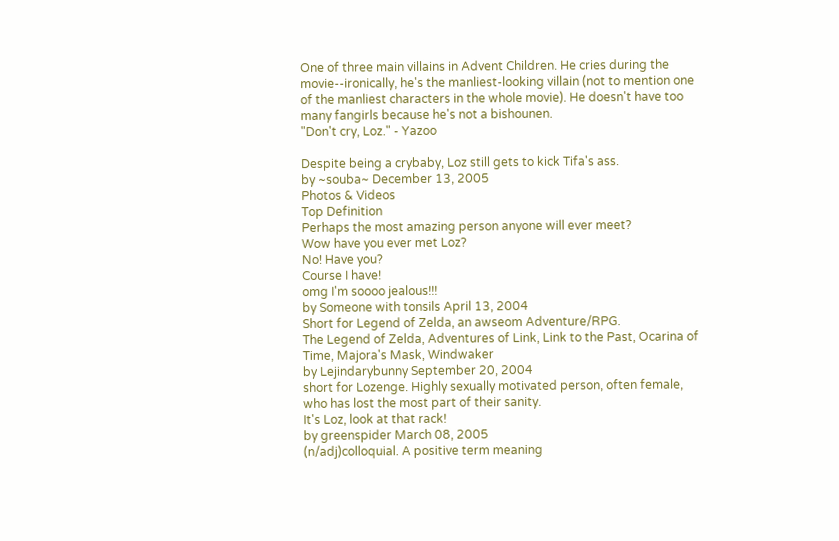One of three main villains in Advent Children. He cries during the movie--ironically, he's the manliest-looking villain (not to mention one of the manliest characters in the whole movie). He doesn't have too many fangirls because he's not a bishounen.
"Don't cry, Loz." - Yazoo

Despite being a crybaby, Loz still gets to kick Tifa's ass.
by ~souba~ December 13, 2005
Photos & Videos
Top Definition
Perhaps the most amazing person anyone will ever meet?
Wow have you ever met Loz?
No! Have you?
Course I have!
omg I'm soooo jealous!!!
by Someone with tonsils April 13, 2004
Short for Legend of Zelda, an awseom Adventure/RPG.
The Legend of Zelda, Adventures of Link, Link to the Past, Ocarina of Time, Majora's Mask, Windwaker
by Lejindarybunny September 20, 2004
short for Lozenge. Highly sexually motivated person, often female, who has lost the most part of their sanity.
It's Loz, look at that rack!
by greenspider March 08, 2005
(n/adj)colloquial. A positive term meaning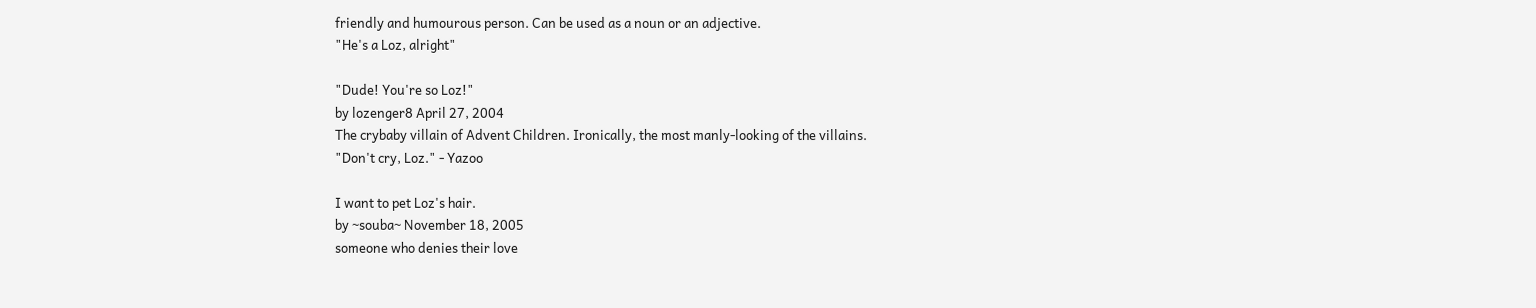friendly and humourous person. Can be used as a noun or an adjective.
"He's a Loz, alright"

"Dude! You're so Loz!"
by lozenger8 April 27, 2004
The crybaby villain of Advent Children. Ironically, the most manly-looking of the villains.
"Don't cry, Loz." - Yazoo

I want to pet Loz's hair.
by ~souba~ November 18, 2005
someone who denies their love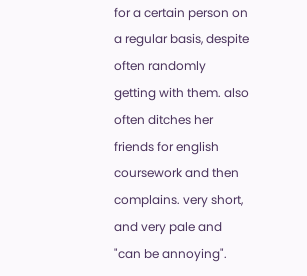for a certain person on a regular basis, despite often randomly getting with them. also often ditches her friends for english coursework and then complains. very short, and very pale and "can be annoying".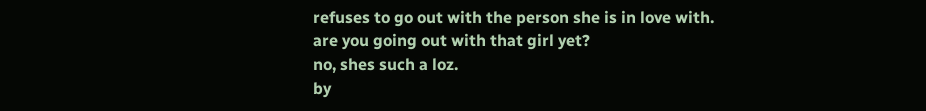refuses to go out with the person she is in love with.
are you going out with that girl yet?
no, shes such a loz.
by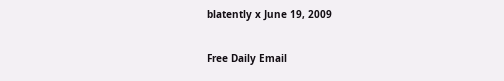blatently x June 19, 2009

Free Daily Email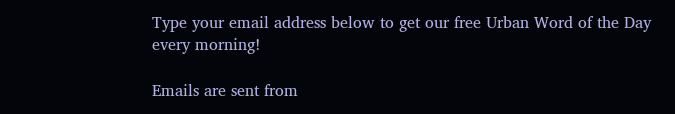Type your email address below to get our free Urban Word of the Day every morning!

Emails are sent from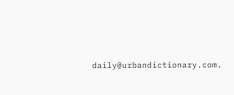daily@urbandictionary.com.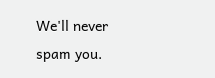We'll never spam you.